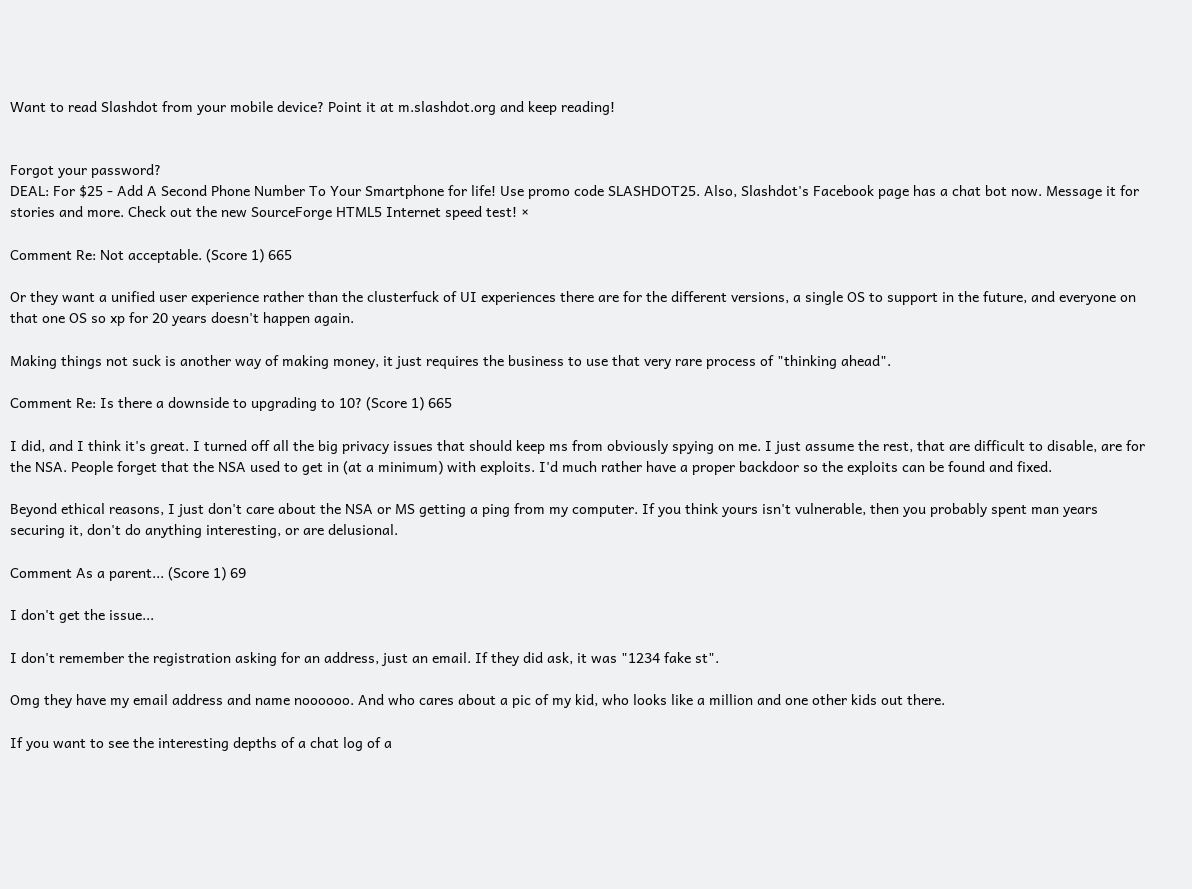Want to read Slashdot from your mobile device? Point it at m.slashdot.org and keep reading!


Forgot your password?
DEAL: For $25 - Add A Second Phone Number To Your Smartphone for life! Use promo code SLASHDOT25. Also, Slashdot's Facebook page has a chat bot now. Message it for stories and more. Check out the new SourceForge HTML5 Internet speed test! ×

Comment Re: Not acceptable. (Score 1) 665

Or they want a unified user experience rather than the clusterfuck of UI experiences there are for the different versions, a single OS to support in the future, and everyone on that one OS so xp for 20 years doesn't happen again.

Making things not suck is another way of making money, it just requires the business to use that very rare process of "thinking ahead".

Comment Re: Is there a downside to upgrading to 10? (Score 1) 665

I did, and I think it's great. I turned off all the big privacy issues that should keep ms from obviously spying on me. I just assume the rest, that are difficult to disable, are for the NSA. People forget that the NSA used to get in (at a minimum) with exploits. I'd much rather have a proper backdoor so the exploits can be found and fixed.

Beyond ethical reasons, I just don't care about the NSA or MS getting a ping from my computer. If you think yours isn't vulnerable, then you probably spent man years securing it, don't do anything interesting, or are delusional.

Comment As a parent... (Score 1) 69

I don't get the issue...

I don't remember the registration asking for an address, just an email. If they did ask, it was "1234 fake st".

Omg they have my email address and name noooooo. And who cares about a pic of my kid, who looks like a million and one other kids out there.

If you want to see the interesting depths of a chat log of a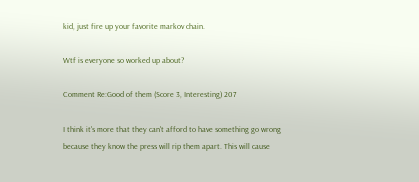kid, just fire up your favorite markov chain.

Wtf is everyone so worked up about?

Comment Re:Good of them (Score 3, Interesting) 207

I think it's more that they can't afford to have something go wrong because they know the press will rip them apart. This will cause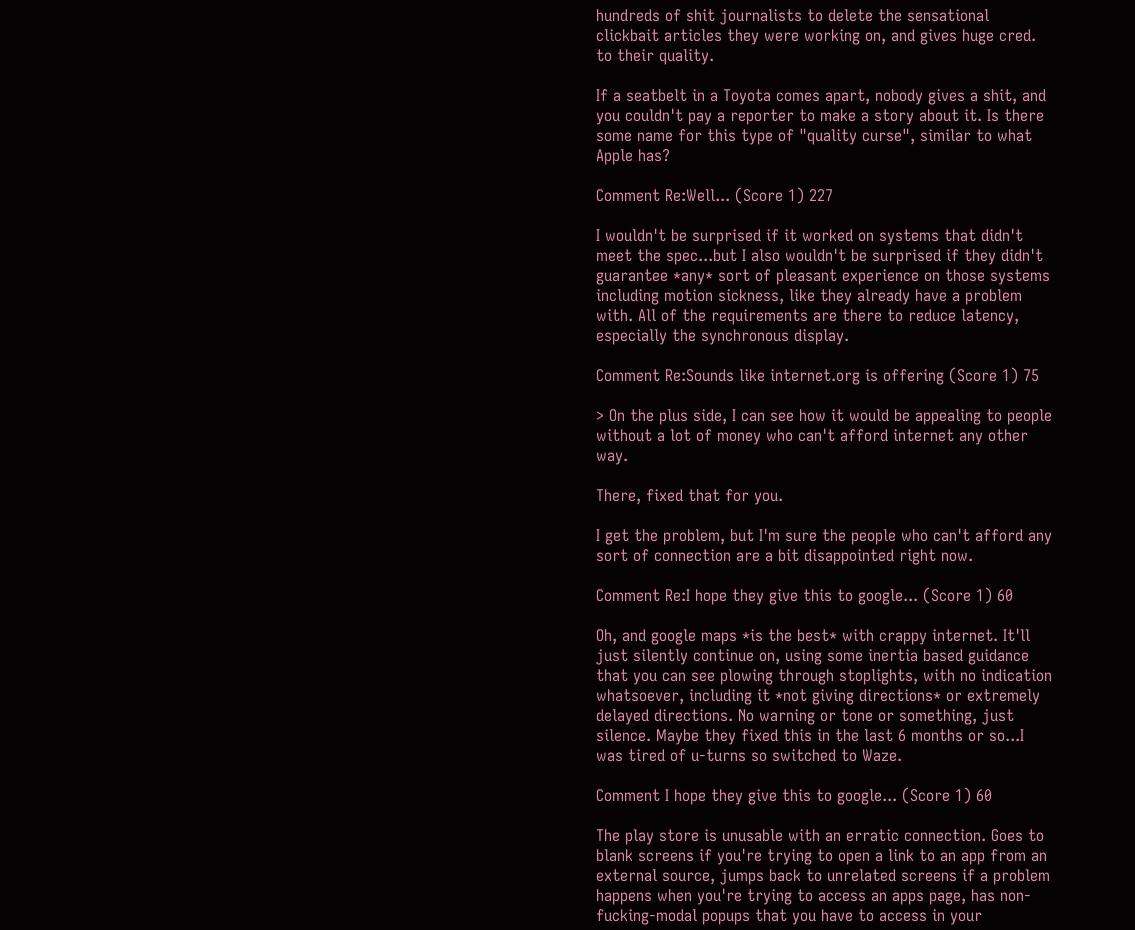hundreds of shit journalists to delete the sensational clickbait articles they were working on, and gives huge cred. to their quality.

If a seatbelt in a Toyota comes apart, nobody gives a shit, and you couldn't pay a reporter to make a story about it. Is there some name for this type of "quality curse", similar to what Apple has?

Comment Re:Well... (Score 1) 227

I wouldn't be surprised if it worked on systems that didn't meet the spec...but I also wouldn't be surprised if they didn't guarantee *any* sort of pleasant experience on those systems including motion sickness, like they already have a problem with. All of the requirements are there to reduce latency, especially the synchronous display.

Comment Re:Sounds like internet.org is offering (Score 1) 75

> On the plus side, I can see how it would be appealing to people without a lot of money who can't afford internet any other way.

There, fixed that for you.

I get the problem, but I'm sure the people who can't afford any sort of connection are a bit disappointed right now.

Comment Re:I hope they give this to google... (Score 1) 60

Oh, and google maps *is the best* with crappy internet. It'll just silently continue on, using some inertia based guidance that you can see plowing through stoplights, with no indication whatsoever, including it *not giving directions* or extremely delayed directions. No warning or tone or something, just silence. Maybe they fixed this in the last 6 months or so...I was tired of u-turns so switched to Waze.

Comment I hope they give this to google... (Score 1) 60

The play store is unusable with an erratic connection. Goes to blank screens if you're trying to open a link to an app from an external source, jumps back to unrelated screens if a problem happens when you're trying to access an apps page, has non-fucking-modal popups that you have to access in your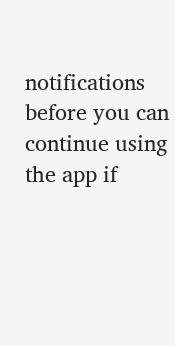notifications before you can continue using the app if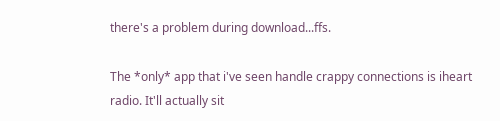there's a problem during download...ffs.

The *only* app that i've seen handle crappy connections is iheart radio. It'll actually sit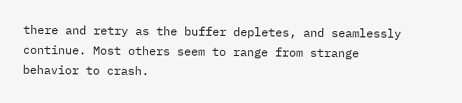there and retry as the buffer depletes, and seamlessly continue. Most others seem to range from strange behavior to crash.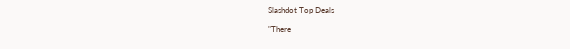Slashdot Top Deals

"There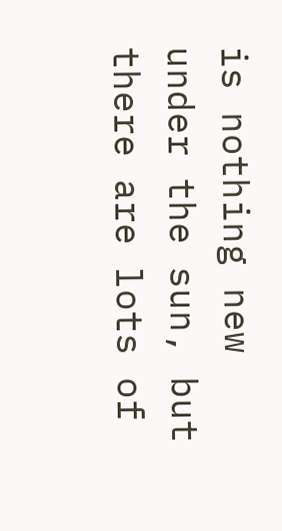is nothing new under the sun, but there are lots of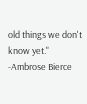old things we don't know yet." -Ambrose Bierce